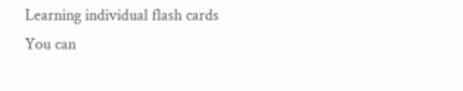Learning individual flash cards
You can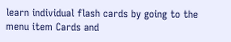learn individual flash cards by going to the menu item Cards and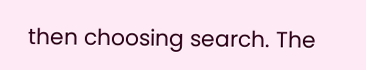then choosing search. The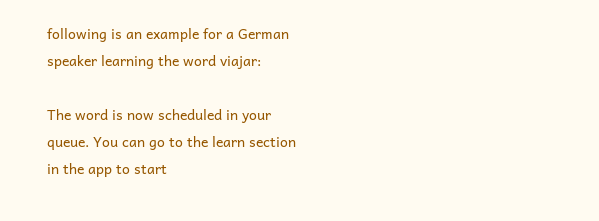following is an example for a German speaker learning the word viajar:

The word is now scheduled in your queue. You can go to the learn section in the app to start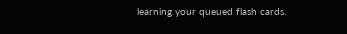learning your queued flash cards.